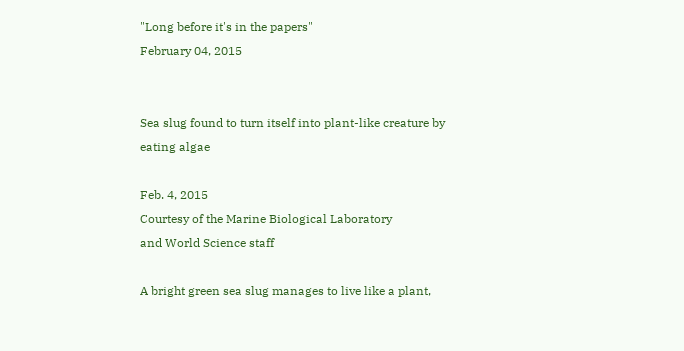"Long before it's in the papers"
February 04, 2015


Sea slug found to turn itself into plant-like creature by eating algae

Feb. 4, 2015
Courtesy of the Marine Biological Laboratory
and World Science staff

A bright green sea slug manages to live like a plant,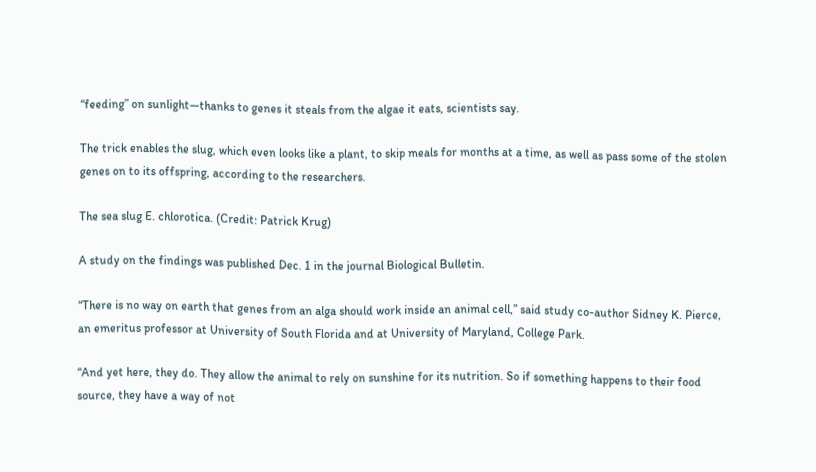“feeding” on sunlight—thanks to genes it steals from the algae it eats, scientists say.

The trick enables the slug, which even looks like a plant, to skip meals for months at a time, as well as pass some of the stolen genes on to its offspring, according to the researchers.

The sea slug E. chlorotica. (Credit: Patrick Krug)

A study on the findings was published Dec. 1 in the journal Biological Bulletin.

“There is no way on earth that genes from an alga should work inside an animal cell,” said study co-author Sidney K. Pierce, an emeritus professor at University of South Florida and at University of Maryland, College Park.

“And yet here, they do. They allow the animal to rely on sunshine for its nutrition. So if something happens to their food source, they have a way of not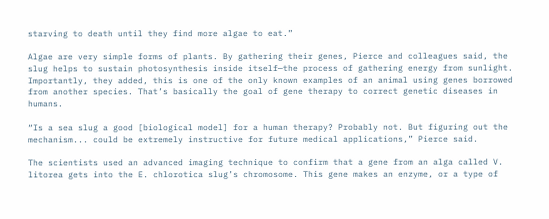starving to death until they find more algae to eat.”

Algae are very simple forms of plants. By gathering their genes, Pierce and colleagues said, the slug helps to sustain photosynthesis inside itself—the process of gathering energy from sunlight. Importantly, they added, this is one of the only known examples of an animal using genes borrowed from another species. That’s basically the goal of gene therapy to correct genetic diseases in humans.

“Is a sea slug a good [biological model] for a human therapy? Probably not. But figuring out the mechanism... could be extremely instructive for future medical applications,” Pierce said.

The scientists used an advanced imaging technique to confirm that a gene from an alga called V. litorea gets into the E. chlorotica slug’s chromosome. This gene makes an enzyme, or a type of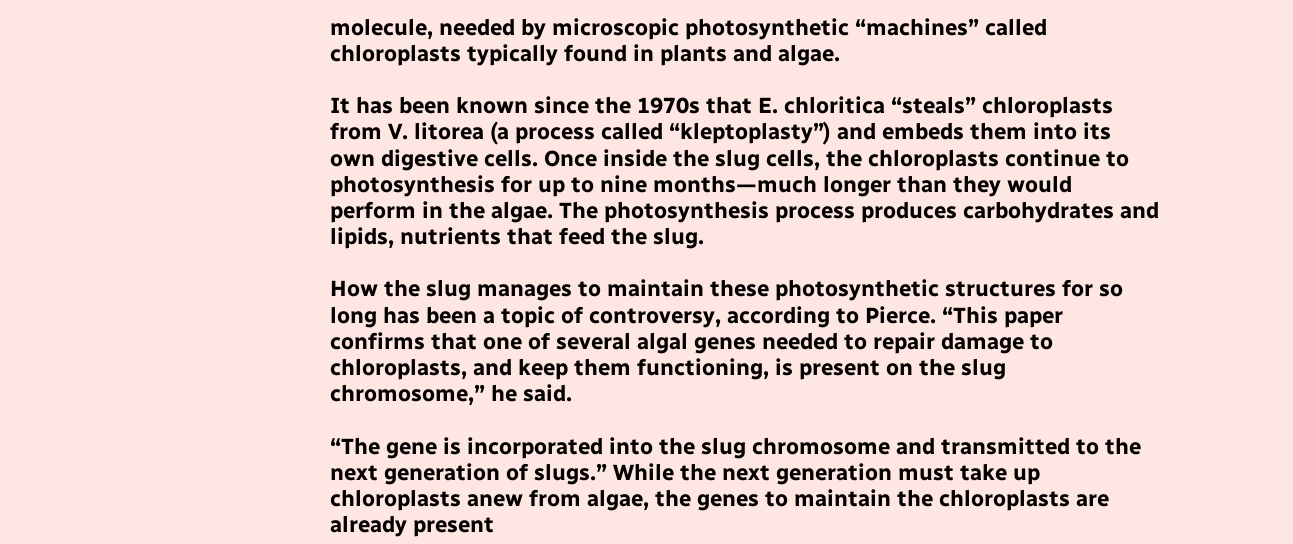molecule, needed by microscopic photosynthetic “machines” called chloroplasts typically found in plants and algae.

It has been known since the 1970s that E. chloritica “steals” chloroplasts from V. litorea (a process called “kleptoplasty”) and embeds them into its own digestive cells. Once inside the slug cells, the chloroplasts continue to photosynthesis for up to nine months—much longer than they would perform in the algae. The photosynthesis process produces carbohydrates and lipids, nutrients that feed the slug.

How the slug manages to maintain these photosynthetic structures for so long has been a topic of controversy, according to Pierce. “This paper confirms that one of several algal genes needed to repair damage to chloroplasts, and keep them functioning, is present on the slug chromosome,” he said.

“The gene is incorporated into the slug chromosome and transmitted to the next generation of slugs.” While the next generation must take up chloroplasts anew from algae, the genes to maintain the chloroplasts are already present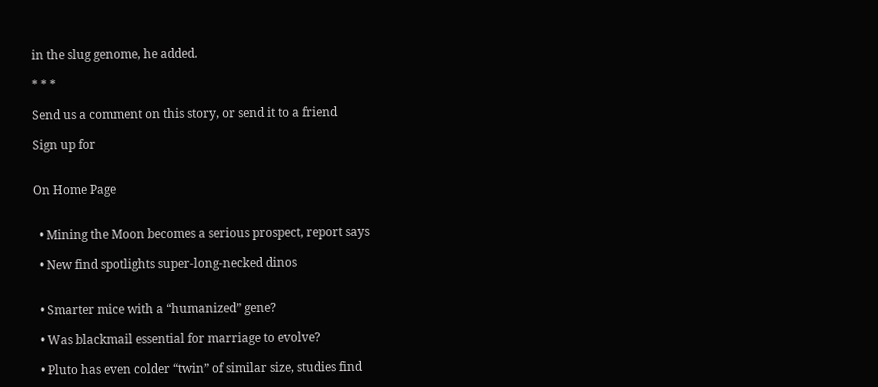in the slug genome, he added.

* * *

Send us a comment on this story, or send it to a friend

Sign up for


On Home Page


  • Mining the Moon becomes a serious prospect, report says

  • New find spotlights super-long-necked dinos


  • Smarter mice with a “humanized” gene?

  • Was blackmail essential for marriage to evolve?

  • Pluto has even colder “twin” of similar size, studies find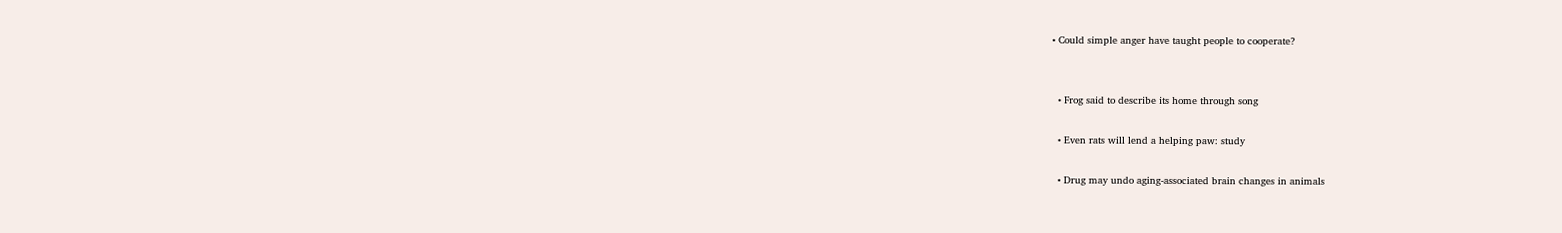• Could simple anger have taught people to cooperate?


  • Frog said to describe its home through song

  • Even rats will lend a helping paw: study

  • Drug may undo aging-associated brain changes in animals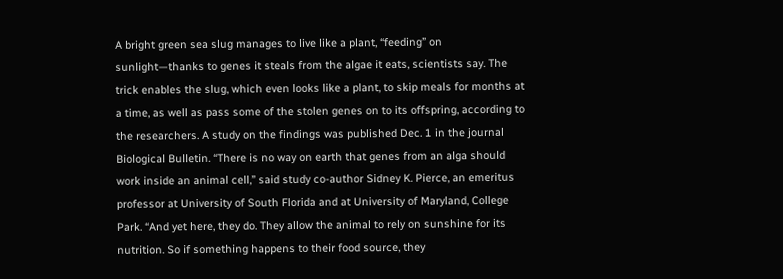A bright green sea slug manages to live like a plant, “feeding” on sunlight—thanks to genes it steals from the algae it eats, scientists say. The trick enables the slug, which even looks like a plant, to skip meals for months at a time, as well as pass some of the stolen genes on to its offspring, according to the researchers. A study on the findings was published Dec. 1 in the journal Biological Bulletin. “There is no way on earth that genes from an alga should work inside an animal cell,” said study co-author Sidney K. Pierce, an emeritus professor at University of South Florida and at University of Maryland, College Park. “And yet here, they do. They allow the animal to rely on sunshine for its nutrition. So if something happens to their food source, they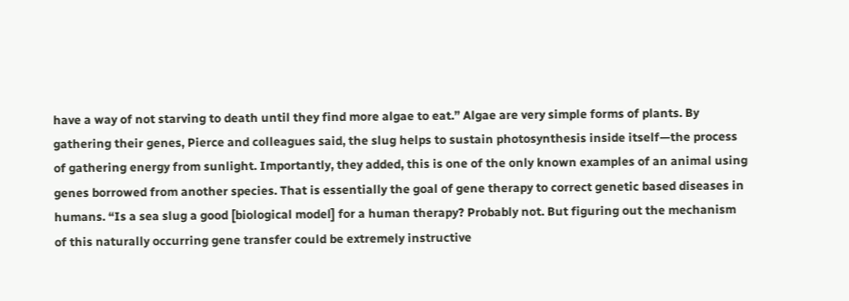have a way of not starving to death until they find more algae to eat.” Algae are very simple forms of plants. By gathering their genes, Pierce and colleagues said, the slug helps to sustain photosynthesis inside itself—the process of gathering energy from sunlight. Importantly, they added, this is one of the only known examples of an animal using genes borrowed from another species. That is essentially the goal of gene therapy to correct genetic based diseases in humans. “Is a sea slug a good [biological model] for a human therapy? Probably not. But figuring out the mechanism of this naturally occurring gene transfer could be extremely instructive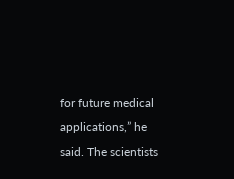for future medical applications,” he said. The scientists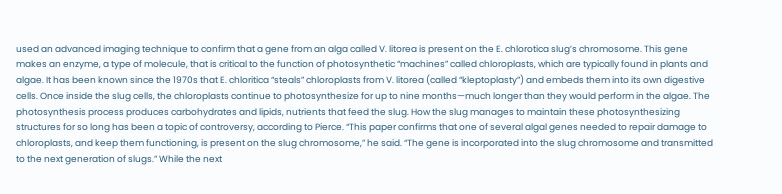used an advanced imaging technique to confirm that a gene from an alga called V. litorea is present on the E. chlorotica slug’s chromosome. This gene makes an enzyme, a type of molecule, that is critical to the function of photosynthetic “machines” called chloroplasts, which are typically found in plants and algae. It has been known since the 1970s that E. chloritica “steals” chloroplasts from V. litorea (called “kleptoplasty”) and embeds them into its own digestive cells. Once inside the slug cells, the chloroplasts continue to photosynthesize for up to nine months—much longer than they would perform in the algae. The photosynthesis process produces carbohydrates and lipids, nutrients that feed the slug. How the slug manages to maintain these photosynthesizing structures for so long has been a topic of controversy, according to Pierce. “This paper confirms that one of several algal genes needed to repair damage to chloroplasts, and keep them functioning, is present on the slug chromosome,” he said. “The gene is incorporated into the slug chromosome and transmitted to the next generation of slugs.” While the next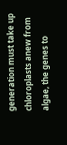generation must take up chloroplasts anew from algae, the genes to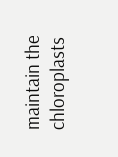maintain the chloroplasts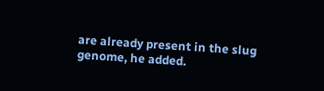are already present in the slug genome, he added.